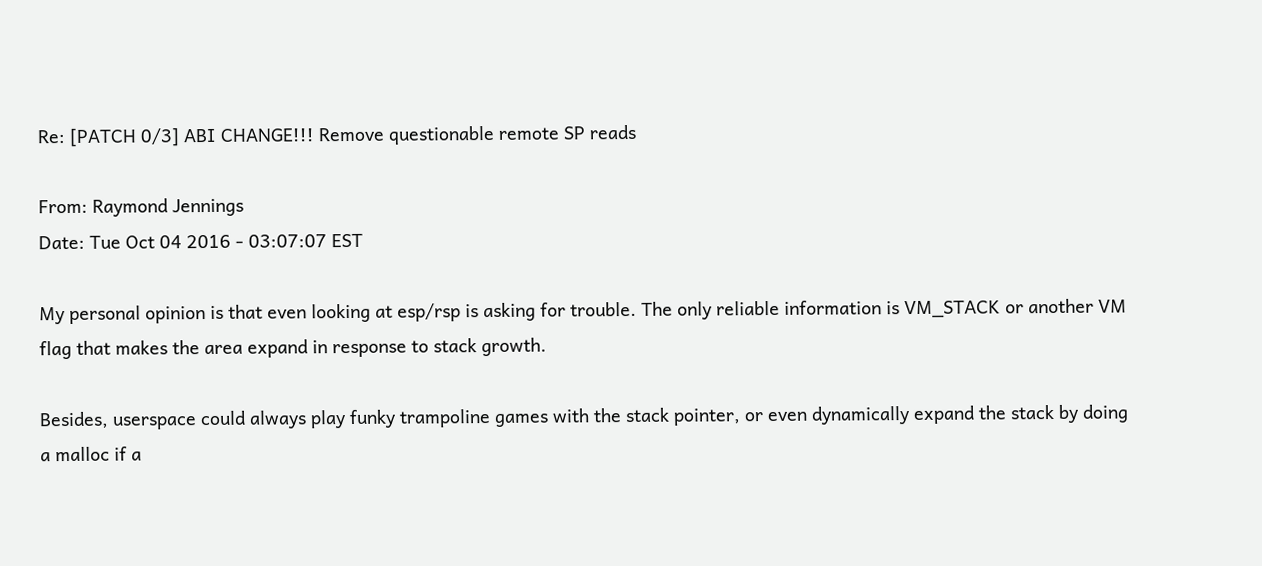Re: [PATCH 0/3] ABI CHANGE!!! Remove questionable remote SP reads

From: Raymond Jennings
Date: Tue Oct 04 2016 - 03:07:07 EST

My personal opinion is that even looking at esp/rsp is asking for trouble. The only reliable information is VM_STACK or another VM flag that makes the area expand in response to stack growth.

Besides, userspace could always play funky trampoline games with the stack pointer, or even dynamically expand the stack by doing a malloc if a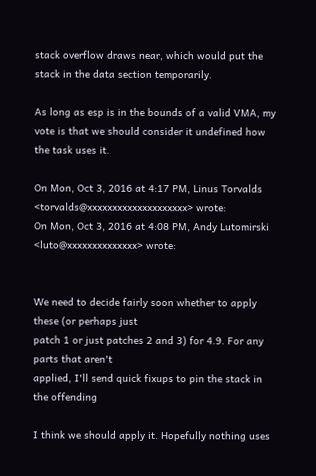stack overflow draws near, which would put the stack in the data section temporarily.

As long as esp is in the bounds of a valid VMA, my vote is that we should consider it undefined how the task uses it.

On Mon, Oct 3, 2016 at 4:17 PM, Linus Torvalds <torvalds@xxxxxxxxxxxxxxxxxxxx> wrote:
On Mon, Oct 3, 2016 at 4:08 PM, Andy Lutomirski <luto@xxxxxxxxxxxxxx> wrote:


We need to decide fairly soon whether to apply these (or perhaps just
patch 1 or just patches 2 and 3) for 4.9. For any parts that aren't
applied, I'll send quick fixups to pin the stack in the offending

I think we should apply it. Hopefully nothing uses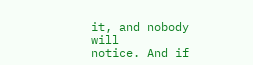it, and nobody will
notice. And if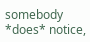somebody *does* notice,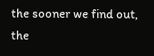the sooner we find out, the